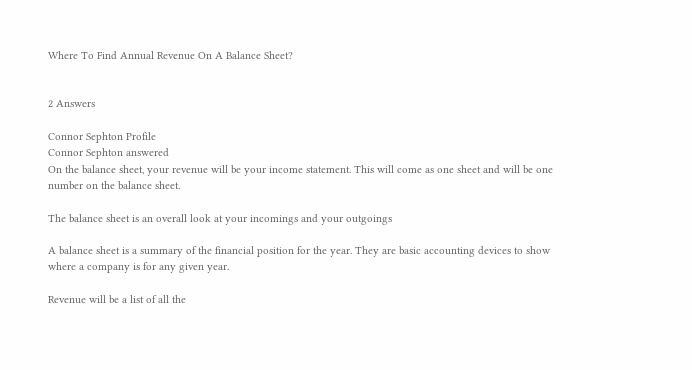Where To Find Annual Revenue On A Balance Sheet?


2 Answers

Connor Sephton Profile
Connor Sephton answered
On the balance sheet, your revenue will be your income statement. This will come as one sheet and will be one number on the balance sheet.

The balance sheet is an overall look at your incomings and your outgoings

A balance sheet is a summary of the financial position for the year. They are basic accounting devices to show where a company is for any given year.

Revenue will be a list of all the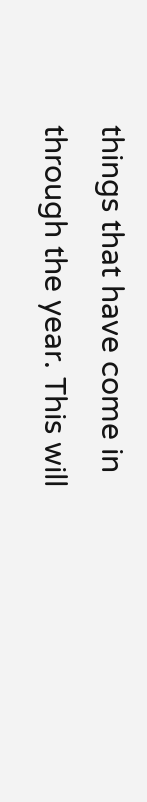things that have come in through the year. This will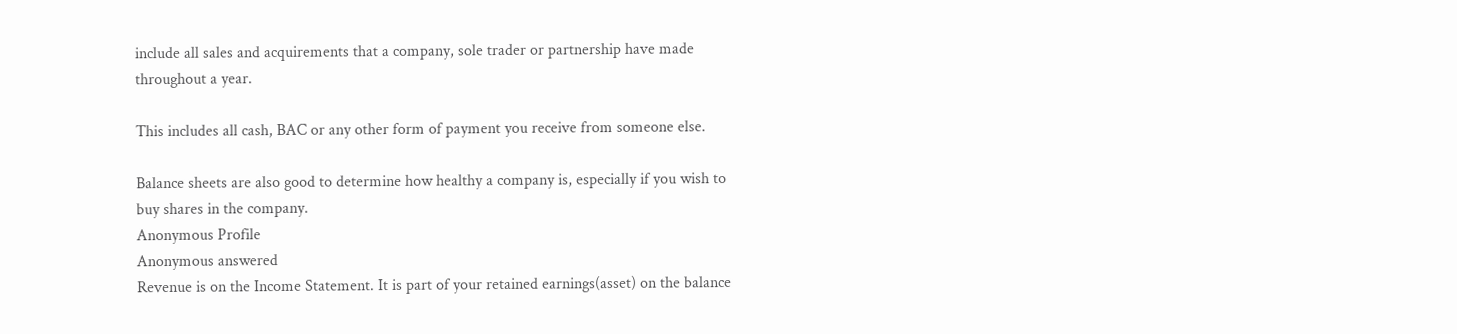include all sales and acquirements that a company, sole trader or partnership have made throughout a year.

This includes all cash, BAC or any other form of payment you receive from someone else.

Balance sheets are also good to determine how healthy a company is, especially if you wish to buy shares in the company.
Anonymous Profile
Anonymous answered
Revenue is on the Income Statement. It is part of your retained earnings(asset) on the balance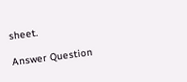sheet.

Answer Question